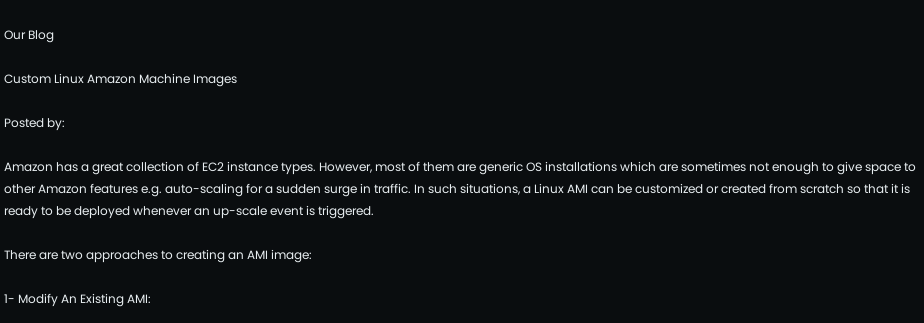Our Blog

Custom Linux Amazon Machine Images

Posted by:

Amazon has a great collection of EC2 instance types. However, most of them are generic OS installations which are sometimes not enough to give space to other Amazon features e.g. auto-scaling for a sudden surge in traffic. In such situations, a Linux AMI can be customized or created from scratch so that it is ready to be deployed whenever an up-scale event is triggered.

There are two approaches to creating an AMI image:

1- Modify An Existing AMI: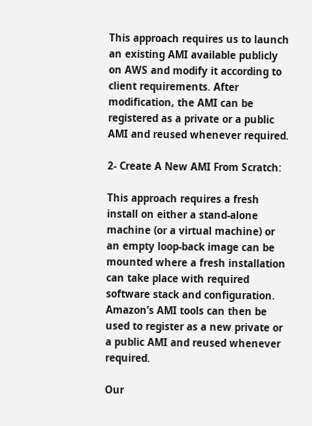This approach requires us to launch an existing AMI available publicly on AWS and modify it according to client requirements. After modification, the AMI can be registered as a private or a public AMI and reused whenever required.

2- Create A New AMI From Scratch:

This approach requires a fresh install on either a stand-alone machine (or a virtual machine) or an empty loop-back image can be mounted where a fresh installation can take place with required software stack and configuration. Amazon’s AMI tools can then be used to register as a new private or a public AMI and reused whenever required.

Our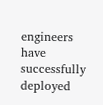engineers have successfully deployed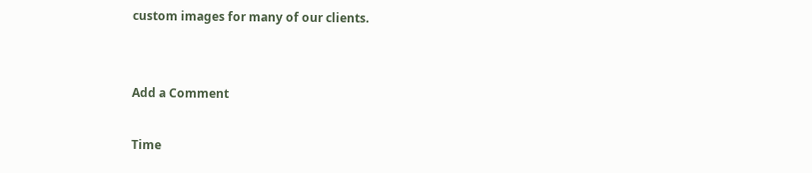custom images for many of our clients.


Add a Comment

Time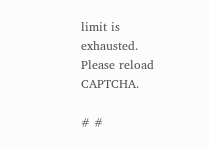limit is exhausted. Please reload CAPTCHA.

# #